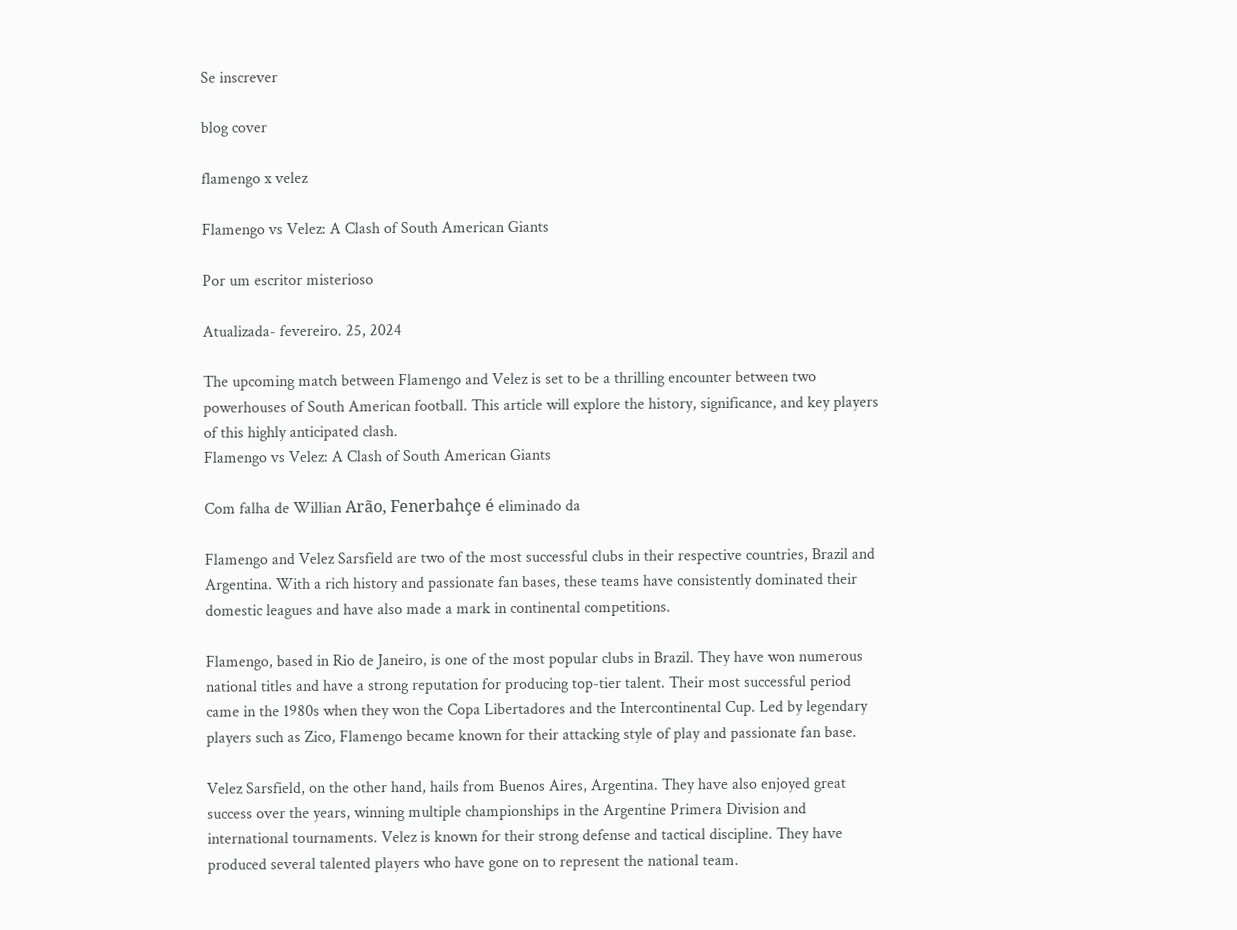Se inscrever

blog cover

flamengo x velez

Flamengo vs Velez: A Clash of South American Giants

Por um escritor misterioso

Atualizada- fevereiro. 25, 2024

The upcoming match between Flamengo and Velez is set to be a thrilling encounter between two powerhouses of South American football. This article will explore the history, significance, and key players of this highly anticipated clash.
Flamengo vs Velez: A Clash of South American Giants

Com falha de Willian Arão, Fenerbahçe é eliminado da

Flamengo and Velez Sarsfield are two of the most successful clubs in their respective countries, Brazil and Argentina. With a rich history and passionate fan bases, these teams have consistently dominated their domestic leagues and have also made a mark in continental competitions.

Flamengo, based in Rio de Janeiro, is one of the most popular clubs in Brazil. They have won numerous national titles and have a strong reputation for producing top-tier talent. Their most successful period came in the 1980s when they won the Copa Libertadores and the Intercontinental Cup. Led by legendary players such as Zico, Flamengo became known for their attacking style of play and passionate fan base.

Velez Sarsfield, on the other hand, hails from Buenos Aires, Argentina. They have also enjoyed great success over the years, winning multiple championships in the Argentine Primera Division and international tournaments. Velez is known for their strong defense and tactical discipline. They have produced several talented players who have gone on to represent the national team.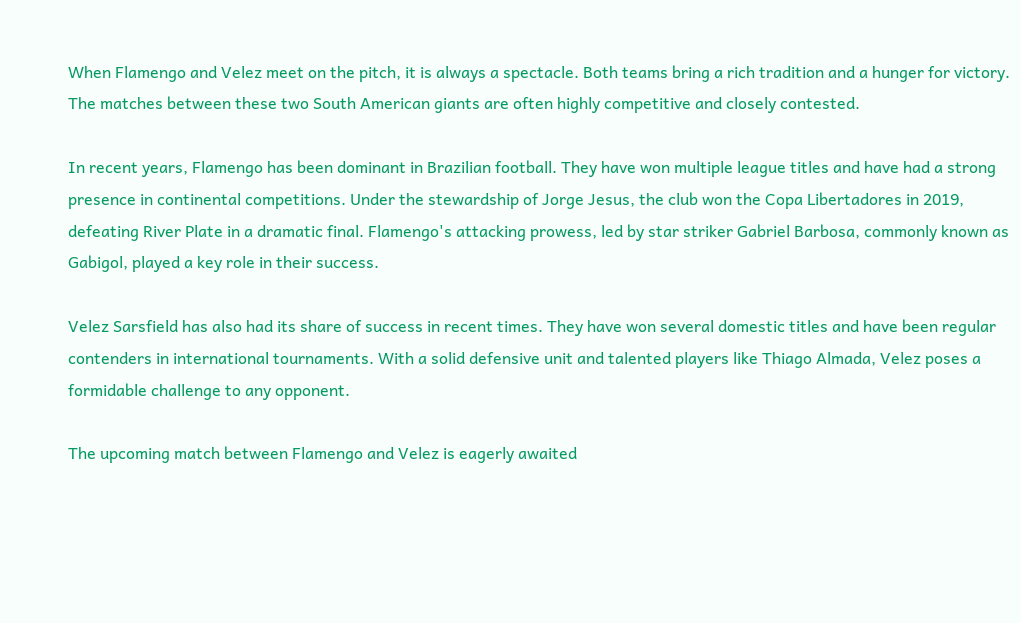When Flamengo and Velez meet on the pitch, it is always a spectacle. Both teams bring a rich tradition and a hunger for victory. The matches between these two South American giants are often highly competitive and closely contested.

In recent years, Flamengo has been dominant in Brazilian football. They have won multiple league titles and have had a strong presence in continental competitions. Under the stewardship of Jorge Jesus, the club won the Copa Libertadores in 2019, defeating River Plate in a dramatic final. Flamengo's attacking prowess, led by star striker Gabriel Barbosa, commonly known as Gabigol, played a key role in their success.

Velez Sarsfield has also had its share of success in recent times. They have won several domestic titles and have been regular contenders in international tournaments. With a solid defensive unit and talented players like Thiago Almada, Velez poses a formidable challenge to any opponent.

The upcoming match between Flamengo and Velez is eagerly awaited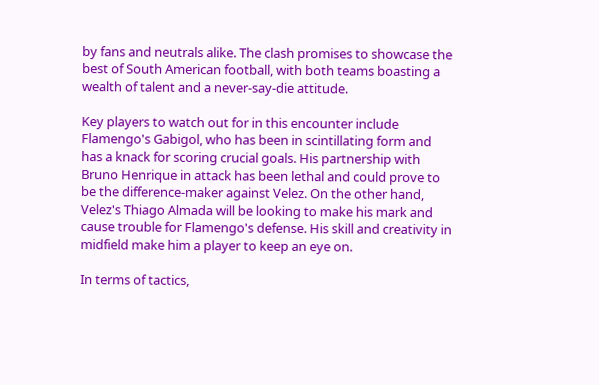by fans and neutrals alike. The clash promises to showcase the best of South American football, with both teams boasting a wealth of talent and a never-say-die attitude.

Key players to watch out for in this encounter include Flamengo's Gabigol, who has been in scintillating form and has a knack for scoring crucial goals. His partnership with Bruno Henrique in attack has been lethal and could prove to be the difference-maker against Velez. On the other hand, Velez's Thiago Almada will be looking to make his mark and cause trouble for Flamengo's defense. His skill and creativity in midfield make him a player to keep an eye on.

In terms of tactics,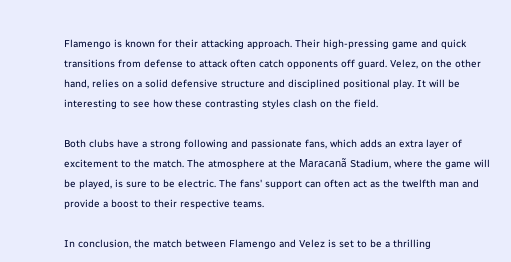Flamengo is known for their attacking approach. Their high-pressing game and quick transitions from defense to attack often catch opponents off guard. Velez, on the other hand, relies on a solid defensive structure and disciplined positional play. It will be interesting to see how these contrasting styles clash on the field.

Both clubs have a strong following and passionate fans, which adds an extra layer of excitement to the match. The atmosphere at the Maracanã Stadium, where the game will be played, is sure to be electric. The fans' support can often act as the twelfth man and provide a boost to their respective teams.

In conclusion, the match between Flamengo and Velez is set to be a thrilling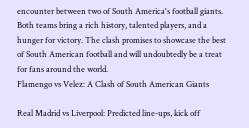encounter between two of South America's football giants. Both teams bring a rich history, talented players, and a hunger for victory. The clash promises to showcase the best of South American football and will undoubtedly be a treat for fans around the world.
Flamengo vs Velez: A Clash of South American Giants

Real Madrid vs Liverpool: Predicted line-ups, kick off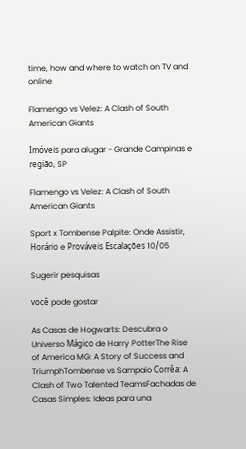time, how and where to watch on TV and online

Flamengo vs Velez: A Clash of South American Giants

Imóveis para alugar - Grande Campinas e região, SP

Flamengo vs Velez: A Clash of South American Giants

Sport x Tombense Palpite: Onde Assistir, Horário e Prováveis Escalações 10/05

Sugerir pesquisas

você pode gostar

As Casas de Hogwarts: Descubra o Universo Mágico de Harry PotterThe Rise of America MG: A Story of Success and TriumphTombense vs Sampaio Corrêa: A Clash of Two Talented TeamsFachadas de Casas Simples: Ideas para una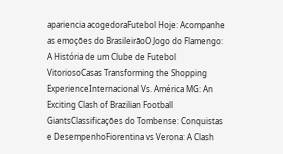apariencia acogedoraFutebol Hoje: Acompanhe as emoções do BrasileirãoO Jogo do Flamengo: A História de um Clube de Futebol VitoriosoCasas Transforming the Shopping ExperienceInternacional Vs. América MG: An Exciting Clash of Brazilian Football GiantsClassificações do Tombense: Conquistas e DesempenhoFiorentina vs Verona: A Clash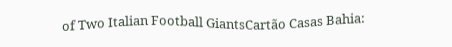of Two Italian Football GiantsCartão Casas Bahia: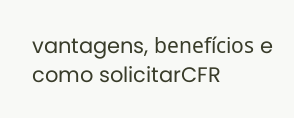vantagens, benefícios e como solicitarCFR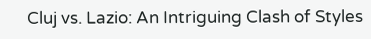Cluj vs. Lazio: An Intriguing Clash of Styles